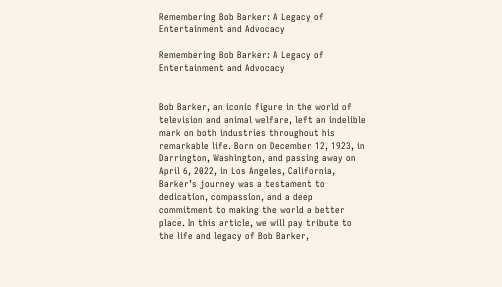Remembering Bob Barker: A Legacy of Entertainment and Advocacy

Remembering Bob Barker: A Legacy of Entertainment and Advocacy


Bob Barker, an iconic figure in the world of television and animal welfare, left an indelible mark on both industries throughout his remarkable life. Born on December 12, 1923, in Darrington, Washington, and passing away on April 6, 2022, in Los Angeles, California, Barker’s journey was a testament to dedication, compassion, and a deep commitment to making the world a better place. In this article, we will pay tribute to the life and legacy of Bob Barker,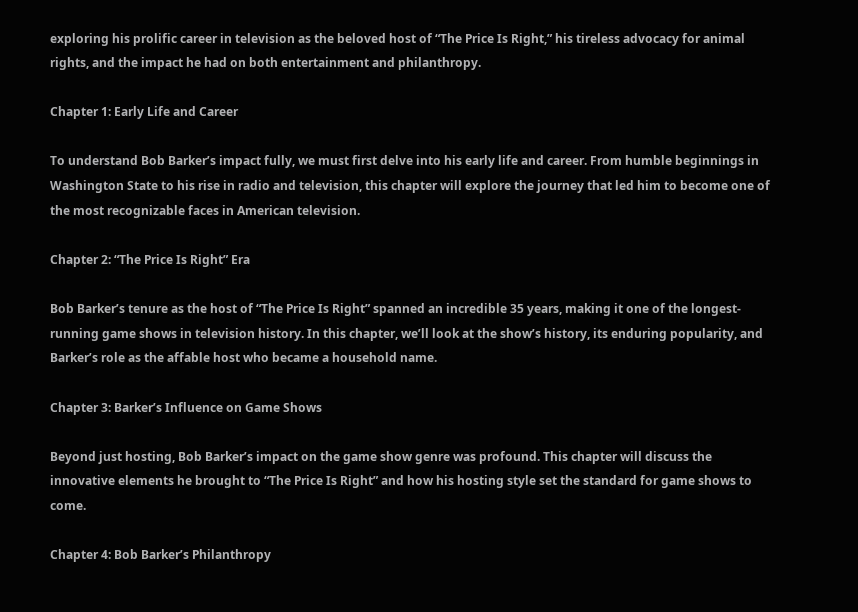exploring his prolific career in television as the beloved host of “The Price Is Right,” his tireless advocacy for animal rights, and the impact he had on both entertainment and philanthropy.

Chapter 1: Early Life and Career

To understand Bob Barker’s impact fully, we must first delve into his early life and career. From humble beginnings in Washington State to his rise in radio and television, this chapter will explore the journey that led him to become one of the most recognizable faces in American television.

Chapter 2: “The Price Is Right” Era

Bob Barker’s tenure as the host of “The Price Is Right” spanned an incredible 35 years, making it one of the longest-running game shows in television history. In this chapter, we’ll look at the show’s history, its enduring popularity, and Barker’s role as the affable host who became a household name.

Chapter 3: Barker’s Influence on Game Shows

Beyond just hosting, Bob Barker’s impact on the game show genre was profound. This chapter will discuss the innovative elements he brought to “The Price Is Right” and how his hosting style set the standard for game shows to come.

Chapter 4: Bob Barker’s Philanthropy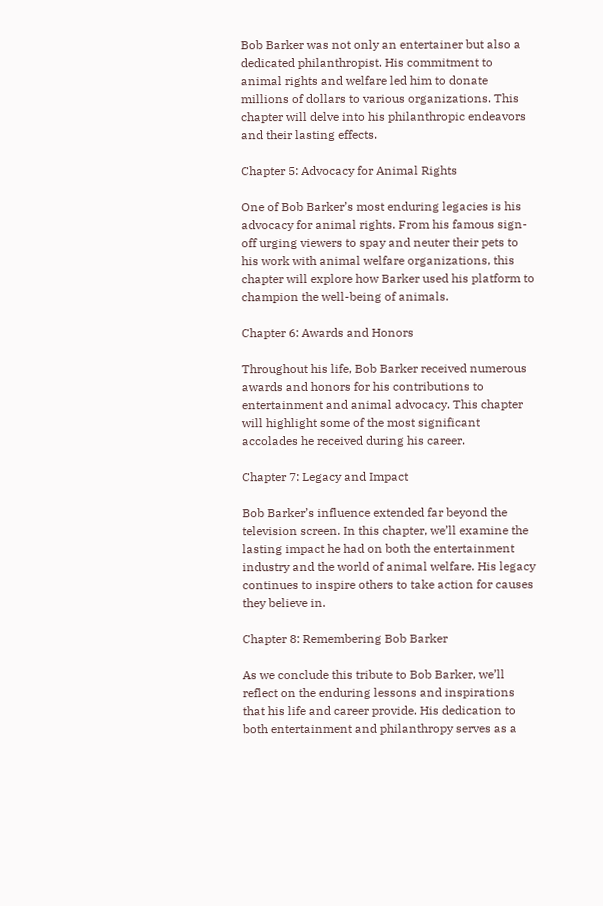Bob Barker was not only an entertainer but also a dedicated philanthropist. His commitment to animal rights and welfare led him to donate millions of dollars to various organizations. This chapter will delve into his philanthropic endeavors and their lasting effects.

Chapter 5: Advocacy for Animal Rights

One of Bob Barker’s most enduring legacies is his advocacy for animal rights. From his famous sign-off urging viewers to spay and neuter their pets to his work with animal welfare organizations, this chapter will explore how Barker used his platform to champion the well-being of animals.

Chapter 6: Awards and Honors

Throughout his life, Bob Barker received numerous awards and honors for his contributions to entertainment and animal advocacy. This chapter will highlight some of the most significant accolades he received during his career.

Chapter 7: Legacy and Impact

Bob Barker’s influence extended far beyond the television screen. In this chapter, we’ll examine the lasting impact he had on both the entertainment industry and the world of animal welfare. His legacy continues to inspire others to take action for causes they believe in.

Chapter 8: Remembering Bob Barker

As we conclude this tribute to Bob Barker, we’ll reflect on the enduring lessons and inspirations that his life and career provide. His dedication to both entertainment and philanthropy serves as a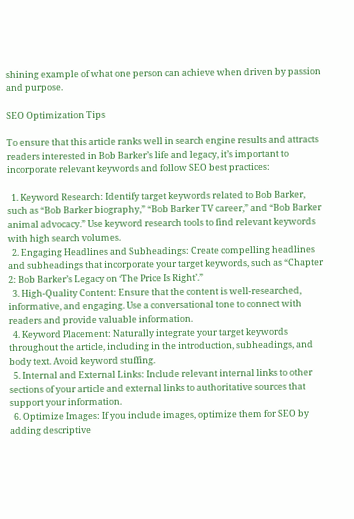shining example of what one person can achieve when driven by passion and purpose.

SEO Optimization Tips

To ensure that this article ranks well in search engine results and attracts readers interested in Bob Barker’s life and legacy, it’s important to incorporate relevant keywords and follow SEO best practices:

  1. Keyword Research: Identify target keywords related to Bob Barker, such as “Bob Barker biography,” “Bob Barker TV career,” and “Bob Barker animal advocacy.” Use keyword research tools to find relevant keywords with high search volumes.
  2. Engaging Headlines and Subheadings: Create compelling headlines and subheadings that incorporate your target keywords, such as “Chapter 2: Bob Barker’s Legacy on ‘The Price Is Right’.”
  3. High-Quality Content: Ensure that the content is well-researched, informative, and engaging. Use a conversational tone to connect with readers and provide valuable information.
  4. Keyword Placement: Naturally integrate your target keywords throughout the article, including in the introduction, subheadings, and body text. Avoid keyword stuffing.
  5. Internal and External Links: Include relevant internal links to other sections of your article and external links to authoritative sources that support your information.
  6. Optimize Images: If you include images, optimize them for SEO by adding descriptive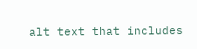alt text that includes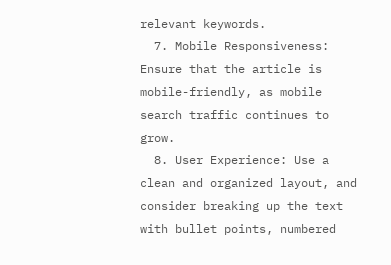relevant keywords.
  7. Mobile Responsiveness: Ensure that the article is mobile-friendly, as mobile search traffic continues to grow.
  8. User Experience: Use a clean and organized layout, and consider breaking up the text with bullet points, numbered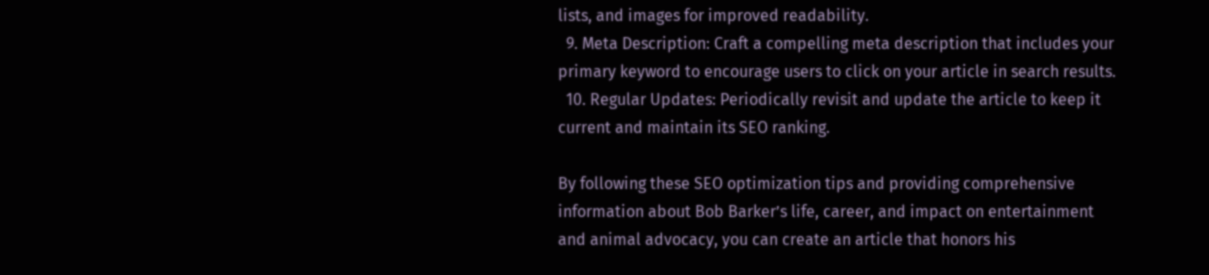lists, and images for improved readability.
  9. Meta Description: Craft a compelling meta description that includes your primary keyword to encourage users to click on your article in search results.
  10. Regular Updates: Periodically revisit and update the article to keep it current and maintain its SEO ranking.

By following these SEO optimization tips and providing comprehensive information about Bob Barker’s life, career, and impact on entertainment and animal advocacy, you can create an article that honors his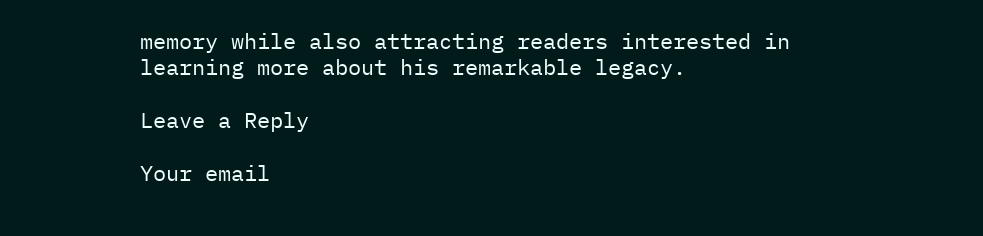memory while also attracting readers interested in learning more about his remarkable legacy.

Leave a Reply

Your email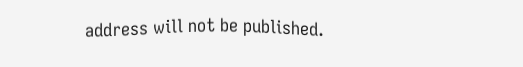address will not be published.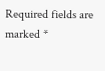Required fields are marked *